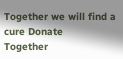Together we will find a cure Donate
Together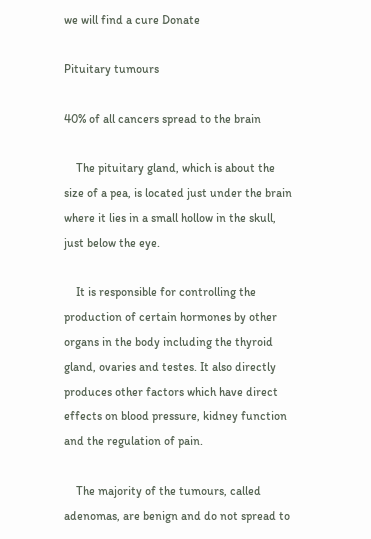we will find a cure Donate

Pituitary tumours

40% of all cancers spread to the brain

    The pituitary gland, which is about the size of a pea, is located just under the brain where it lies in a small hollow in the skull, just below the eye.

    It is responsible for controlling the production of certain hormones by other organs in the body including the thyroid gland, ovaries and testes. It also directly produces other factors which have direct effects on blood pressure, kidney function and the regulation of pain.

    The majority of the tumours, called adenomas, are benign and do not spread to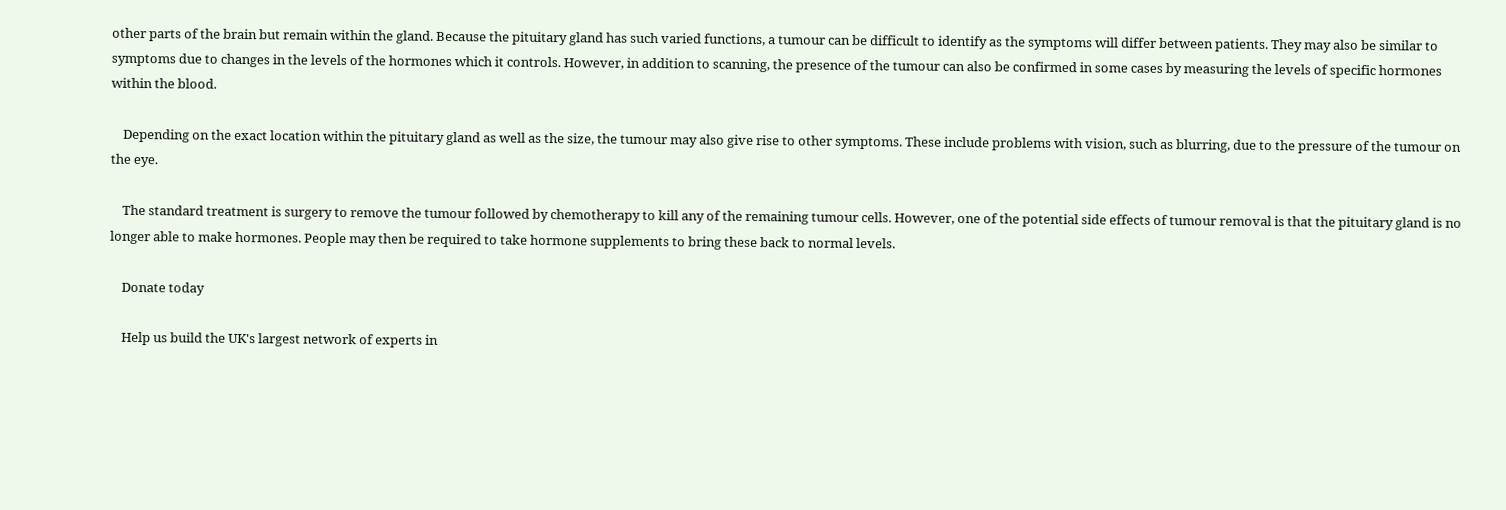other parts of the brain but remain within the gland. Because the pituitary gland has such varied functions, a tumour can be difficult to identify as the symptoms will differ between patients. They may also be similar to symptoms due to changes in the levels of the hormones which it controls. However, in addition to scanning, the presence of the tumour can also be confirmed in some cases by measuring the levels of specific hormones within the blood.

    Depending on the exact location within the pituitary gland as well as the size, the tumour may also give rise to other symptoms. These include problems with vision, such as blurring, due to the pressure of the tumour on the eye.

    The standard treatment is surgery to remove the tumour followed by chemotherapy to kill any of the remaining tumour cells. However, one of the potential side effects of tumour removal is that the pituitary gland is no longer able to make hormones. People may then be required to take hormone supplements to bring these back to normal levels.

    Donate today

    Help us build the UK's largest network of experts in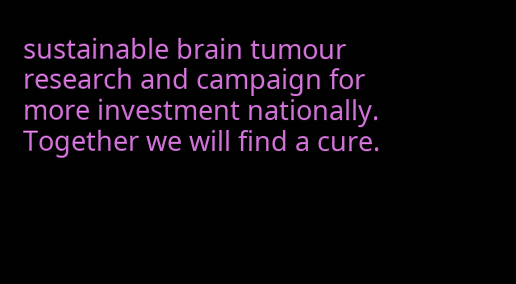sustainable brain tumour research and campaign for more investment nationally. Together we will find a cure.